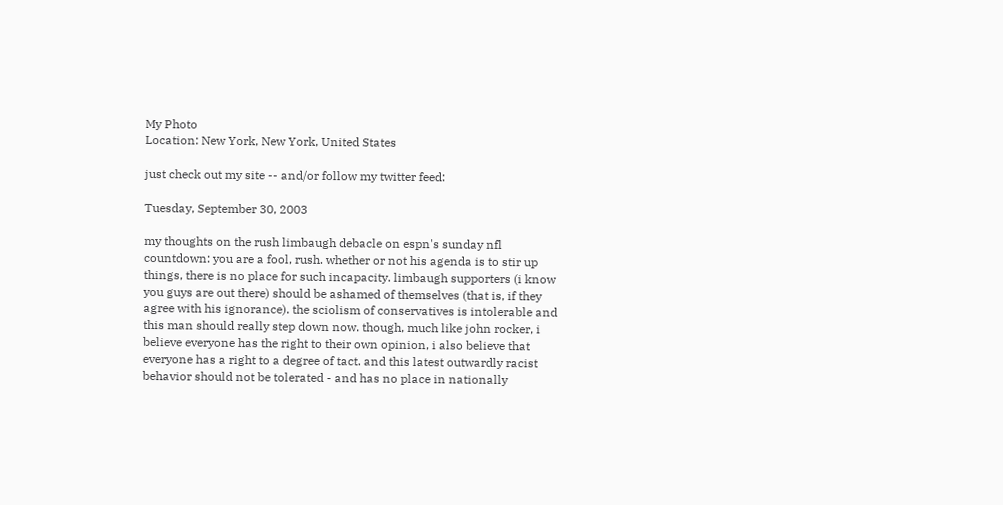My Photo
Location: New York, New York, United States

just check out my site -- and/or follow my twitter feed:

Tuesday, September 30, 2003

my thoughts on the rush limbaugh debacle on espn's sunday nfl countdown: you are a fool, rush. whether or not his agenda is to stir up things, there is no place for such incapacity. limbaugh supporters (i know you guys are out there) should be ashamed of themselves (that is, if they agree with his ignorance). the sciolism of conservatives is intolerable and this man should really step down now. though, much like john rocker, i believe everyone has the right to their own opinion, i also believe that everyone has a right to a degree of tact. and this latest outwardly racist behavior should not be tolerated - and has no place in nationally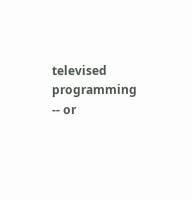televised programming -- or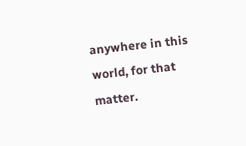anywhere in this world, for that matter.